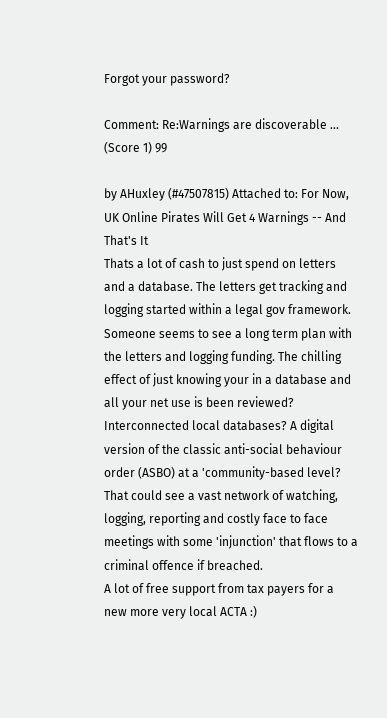Forgot your password?

Comment: Re:Warnings are discoverable ... (Score 1) 99

by AHuxley (#47507815) Attached to: For Now, UK Online Pirates Will Get 4 Warnings -- And That's It
Thats a lot of cash to just spend on letters and a database. The letters get tracking and logging started within a legal gov framework. Someone seems to see a long term plan with the letters and logging funding. The chilling effect of just knowing your in a database and all your net use is been reviewed? Interconnected local databases? A digital version of the classic anti-social behaviour order (ASBO) at a 'community-based level?
That could see a vast network of watching, logging, reporting and costly face to face meetings with some 'injunction' that flows to a criminal offence if breached.
A lot of free support from tax payers for a new more very local ACTA :)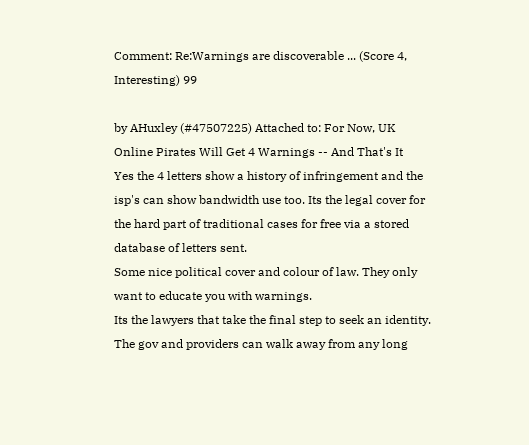Comment: Re:Warnings are discoverable ... (Score 4, Interesting) 99

by AHuxley (#47507225) Attached to: For Now, UK Online Pirates Will Get 4 Warnings -- And That's It
Yes the 4 letters show a history of infringement and the isp's can show bandwidth use too. Its the legal cover for the hard part of traditional cases for free via a stored database of letters sent.
Some nice political cover and colour of law. They only want to educate you with warnings.
Its the lawyers that take the final step to seek an identity. The gov and providers can walk away from any long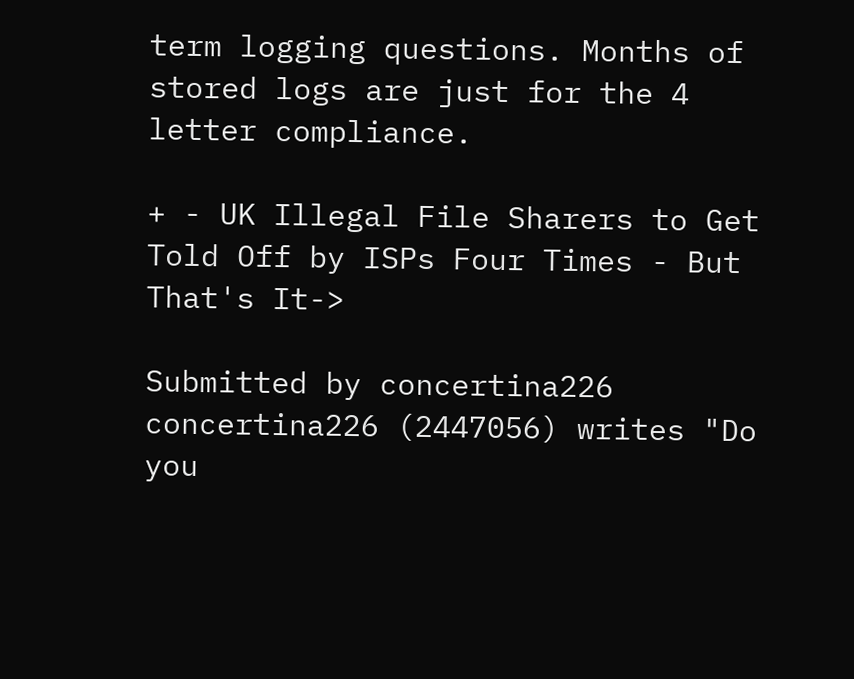term logging questions. Months of stored logs are just for the 4 letter compliance.

+ - UK Illegal File Sharers to Get Told Off by ISPs Four Times - But That's It->

Submitted by concertina226
concertina226 (2447056) writes "Do you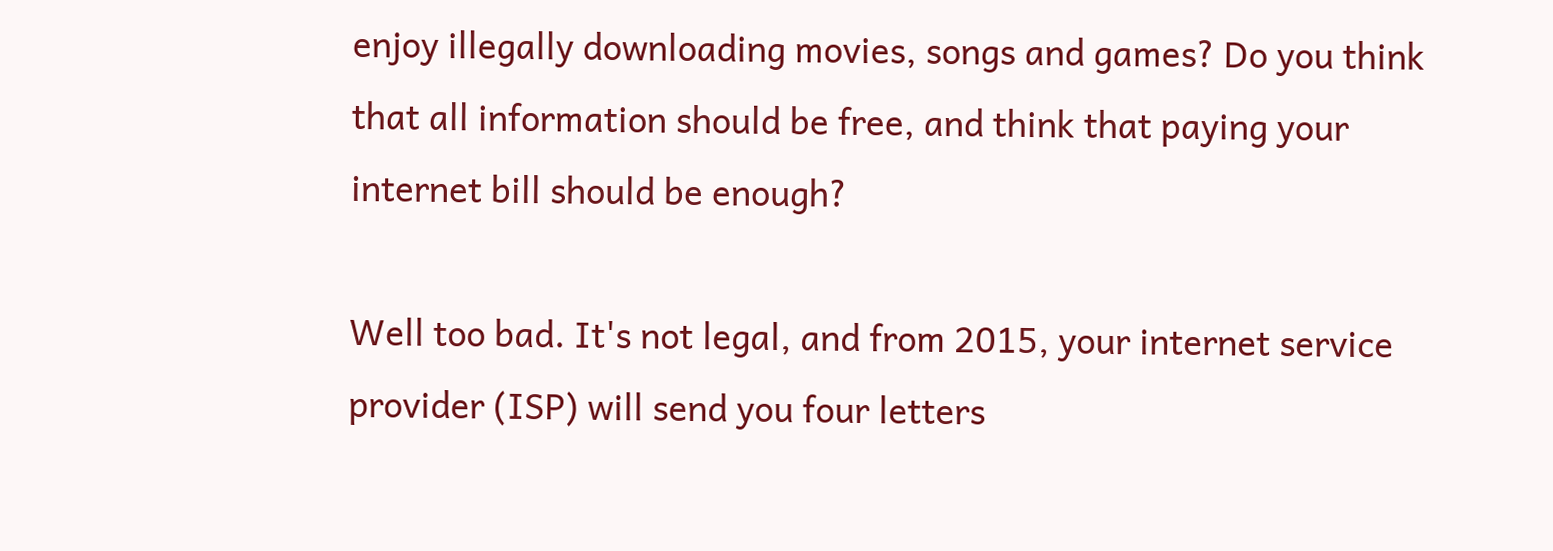enjoy illegally downloading movies, songs and games? Do you think that all information should be free, and think that paying your internet bill should be enough?

Well too bad. It's not legal, and from 2015, your internet service provider (ISP) will send you four letters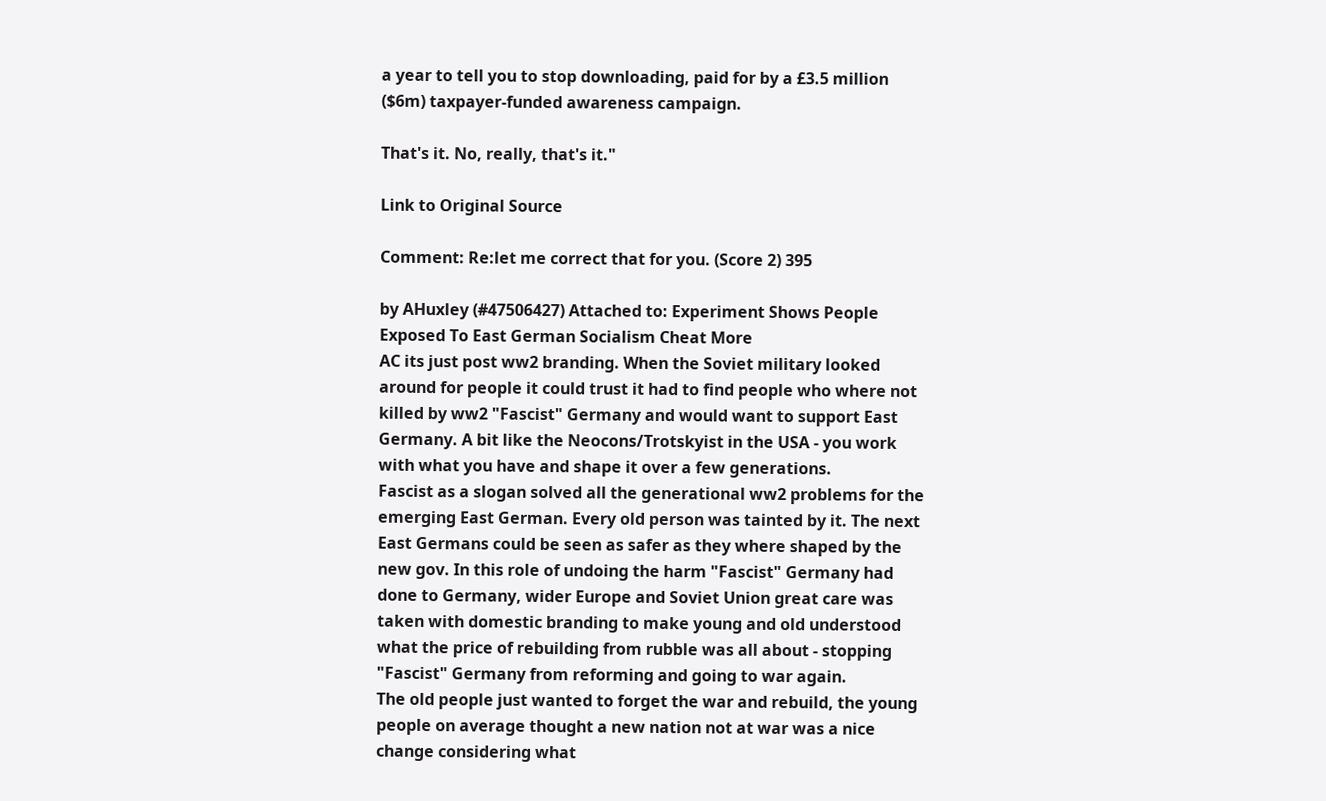a year to tell you to stop downloading, paid for by a £3.5 million ($6m) taxpayer-funded awareness campaign.

That's it. No, really, that's it."

Link to Original Source

Comment: Re:let me correct that for you. (Score 2) 395

by AHuxley (#47506427) Attached to: Experiment Shows People Exposed To East German Socialism Cheat More
AC its just post ww2 branding. When the Soviet military looked around for people it could trust it had to find people who where not killed by ww2 "Fascist" Germany and would want to support East Germany. A bit like the Neocons/Trotskyist in the USA - you work with what you have and shape it over a few generations.
Fascist as a slogan solved all the generational ww2 problems for the emerging East German. Every old person was tainted by it. The next East Germans could be seen as safer as they where shaped by the new gov. In this role of undoing the harm "Fascist" Germany had done to Germany, wider Europe and Soviet Union great care was taken with domestic branding to make young and old understood what the price of rebuilding from rubble was all about - stopping "Fascist" Germany from reforming and going to war again.
The old people just wanted to forget the war and rebuild, the young people on average thought a new nation not at war was a nice change considering what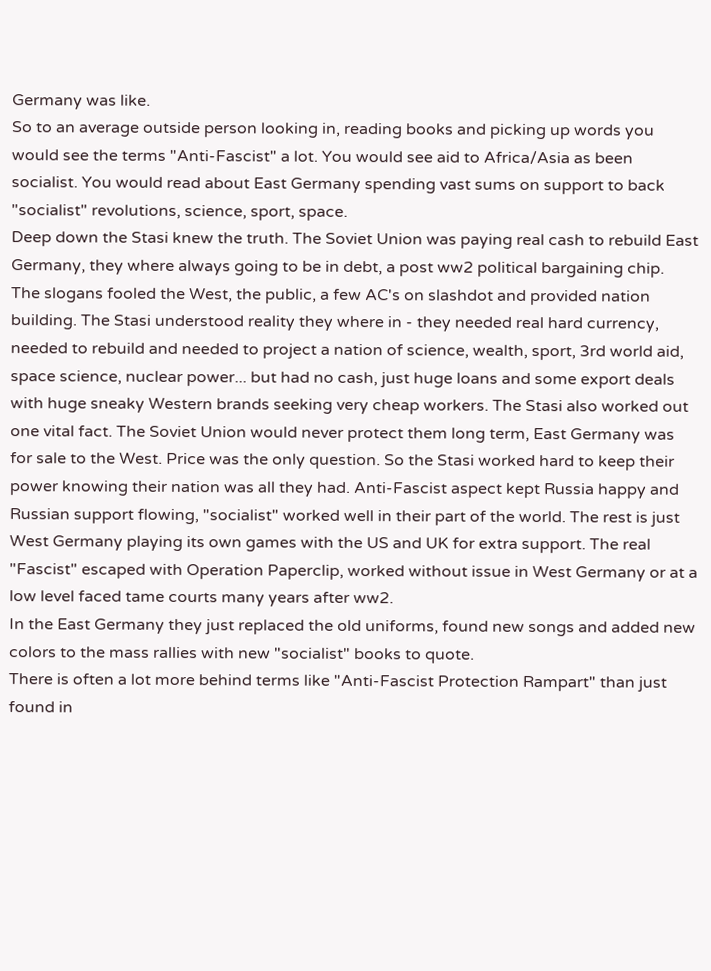Germany was like.
So to an average outside person looking in, reading books and picking up words you would see the terms "Anti-Fascist" a lot. You would see aid to Africa/Asia as been socialist. You would read about East Germany spending vast sums on support to back "socialist" revolutions, science, sport, space.
Deep down the Stasi knew the truth. The Soviet Union was paying real cash to rebuild East Germany, they where always going to be in debt, a post ww2 political bargaining chip.
The slogans fooled the West, the public, a few AC's on slashdot and provided nation building. The Stasi understood reality they where in - they needed real hard currency, needed to rebuild and needed to project a nation of science, wealth, sport, 3rd world aid, space science, nuclear power... but had no cash, just huge loans and some export deals with huge sneaky Western brands seeking very cheap workers. The Stasi also worked out one vital fact. The Soviet Union would never protect them long term, East Germany was for sale to the West. Price was the only question. So the Stasi worked hard to keep their power knowing their nation was all they had. Anti-Fascist aspect kept Russia happy and Russian support flowing, "socialist" worked well in their part of the world. The rest is just West Germany playing its own games with the US and UK for extra support. The real "Fascist" escaped with Operation Paperclip, worked without issue in West Germany or at a low level faced tame courts many years after ww2.
In the East Germany they just replaced the old uniforms, found new songs and added new colors to the mass rallies with new "socialist" books to quote.
There is often a lot more behind terms like "Anti-Fascist Protection Rampart" than just found in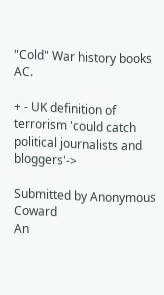"Cold" War history books AC.

+ - UK definition of terrorism 'could catch political journalists and bloggers'->

Submitted by Anonymous Coward
An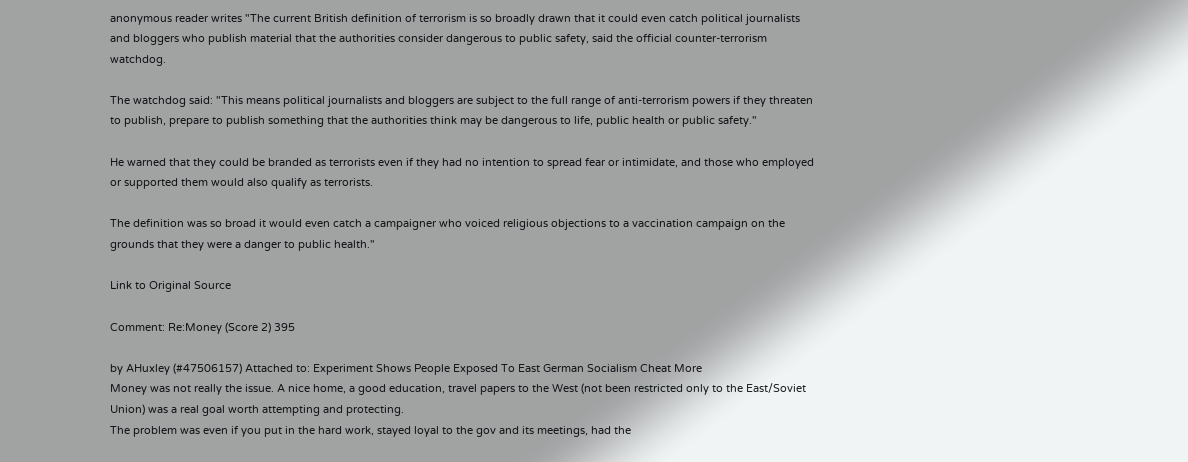anonymous reader writes "The current British definition of terrorism is so broadly drawn that it could even catch political journalists and bloggers who publish material that the authorities consider dangerous to public safety, said the official counter-terrorism watchdog.

The watchdog said: "This means political journalists and bloggers are subject to the full range of anti-terrorism powers if they threaten to publish, prepare to publish something that the authorities think may be dangerous to life, public health or public safety."

He warned that they could be branded as terrorists even if they had no intention to spread fear or intimidate, and those who employed or supported them would also qualify as terrorists.

The definition was so broad it would even catch a campaigner who voiced religious objections to a vaccination campaign on the grounds that they were a danger to public health."

Link to Original Source

Comment: Re:Money (Score 2) 395

by AHuxley (#47506157) Attached to: Experiment Shows People Exposed To East German Socialism Cheat More
Money was not really the issue. A nice home, a good education, travel papers to the West (not been restricted only to the East/Soviet Union) was a real goal worth attempting and protecting.
The problem was even if you put in the hard work, stayed loyal to the gov and its meetings, had the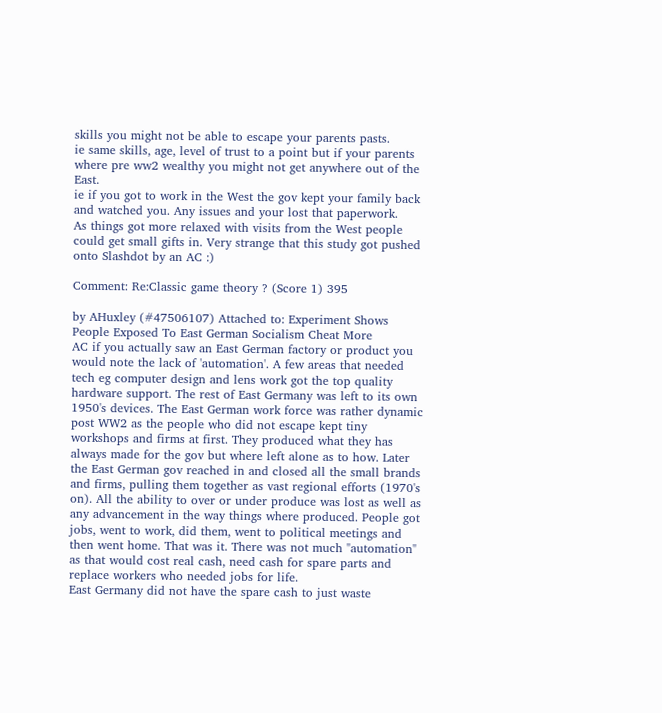skills you might not be able to escape your parents pasts.
ie same skills, age, level of trust to a point but if your parents where pre ww2 wealthy you might not get anywhere out of the East.
ie if you got to work in the West the gov kept your family back and watched you. Any issues and your lost that paperwork.
As things got more relaxed with visits from the West people could get small gifts in. Very strange that this study got pushed onto Slashdot by an AC :)

Comment: Re:Classic game theory ? (Score 1) 395

by AHuxley (#47506107) Attached to: Experiment Shows People Exposed To East German Socialism Cheat More
AC if you actually saw an East German factory or product you would note the lack of 'automation'. A few areas that needed tech eg computer design and lens work got the top quality hardware support. The rest of East Germany was left to its own 1950's devices. The East German work force was rather dynamic post WW2 as the people who did not escape kept tiny workshops and firms at first. They produced what they has always made for the gov but where left alone as to how. Later the East German gov reached in and closed all the small brands and firms, pulling them together as vast regional efforts (1970's on). All the ability to over or under produce was lost as well as any advancement in the way things where produced. People got jobs, went to work, did them, went to political meetings and then went home. That was it. There was not much "automation" as that would cost real cash, need cash for spare parts and replace workers who needed jobs for life.
East Germany did not have the spare cash to just waste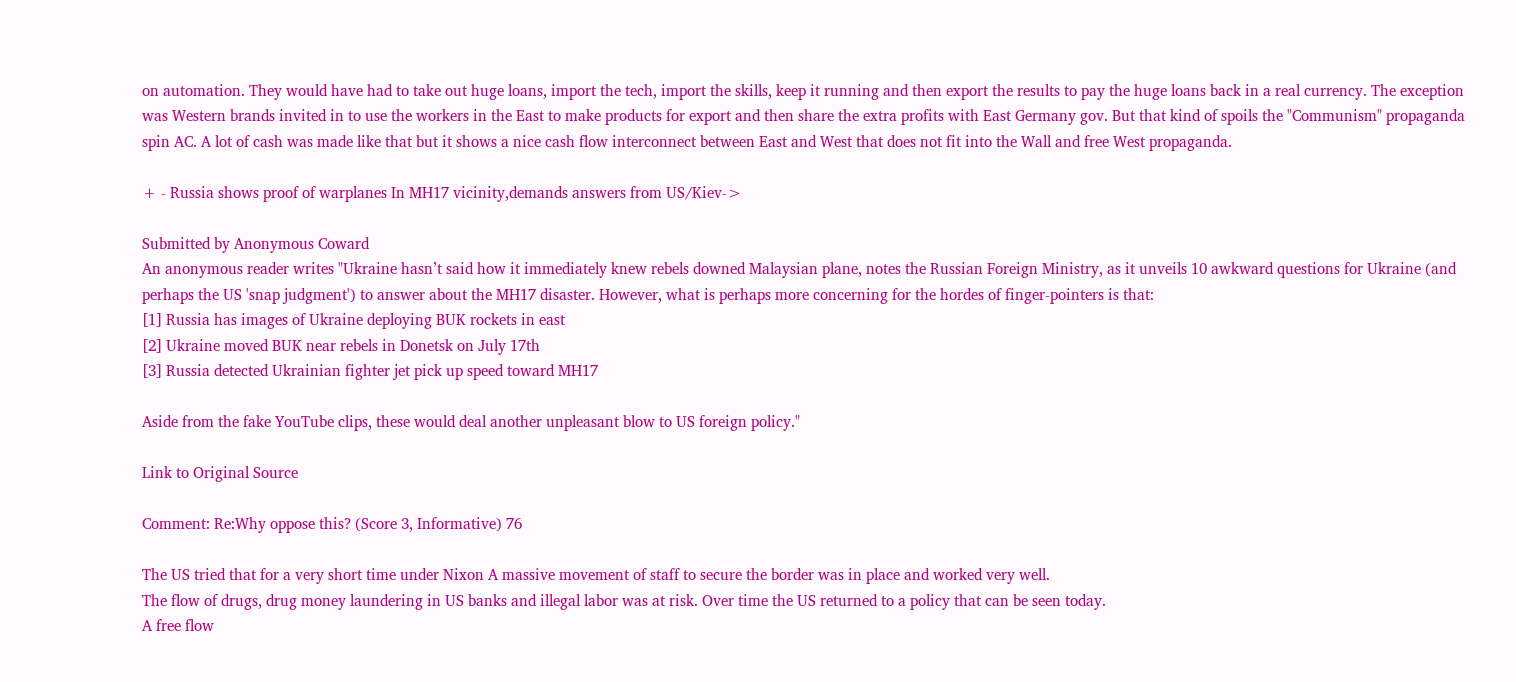on automation. They would have had to take out huge loans, import the tech, import the skills, keep it running and then export the results to pay the huge loans back in a real currency. The exception was Western brands invited in to use the workers in the East to make products for export and then share the extra profits with East Germany gov. But that kind of spoils the "Communism" propaganda spin AC. A lot of cash was made like that but it shows a nice cash flow interconnect between East and West that does not fit into the Wall and free West propaganda.

+ - Russia shows proof of warplanes In MH17 vicinity,demands answers from US/Kiev->

Submitted by Anonymous Coward
An anonymous reader writes "Ukraine hasn’t said how it immediately knew rebels downed Malaysian plane, notes the Russian Foreign Ministry, as it unveils 10 awkward questions for Ukraine (and perhaps the US 'snap judgment') to answer about the MH17 disaster. However, what is perhaps more concerning for the hordes of finger-pointers is that:
[1] Russia has images of Ukraine deploying BUK rockets in east
[2] Ukraine moved BUK near rebels in Donetsk on July 17th
[3] Russia detected Ukrainian fighter jet pick up speed toward MH17

Aside from the fake YouTube clips, these would deal another unpleasant blow to US foreign policy."

Link to Original Source

Comment: Re:Why oppose this? (Score 3, Informative) 76

The US tried that for a very short time under Nixon A massive movement of staff to secure the border was in place and worked very well.
The flow of drugs, drug money laundering in US banks and illegal labor was at risk. Over time the US returned to a policy that can be seen today.
A free flow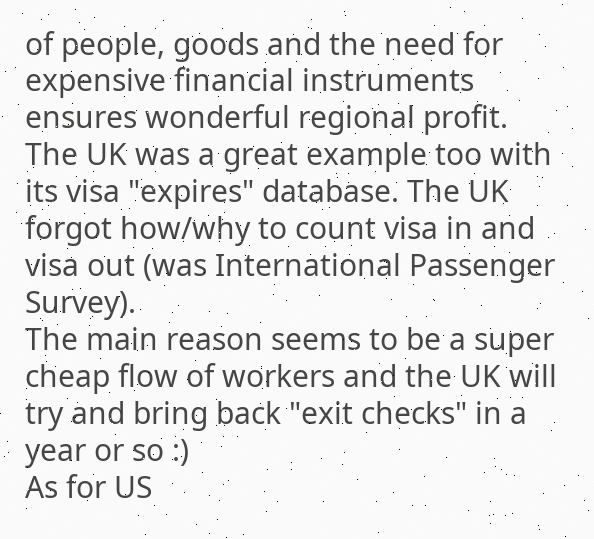of people, goods and the need for expensive financial instruments ensures wonderful regional profit.
The UK was a great example too with its visa "expires" database. The UK forgot how/why to count visa in and visa out (was International Passenger Survey).
The main reason seems to be a super cheap flow of workers and the UK will try and bring back "exit checks" in a year or so :)
As for US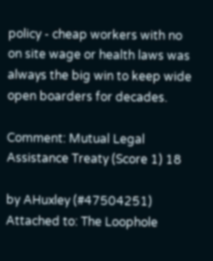policy - cheap workers with no on site wage or health laws was always the big win to keep wide open boarders for decades.

Comment: Mutual Legal Assistance Treaty (Score 1) 18

by AHuxley (#47504251) Attached to: The Loophole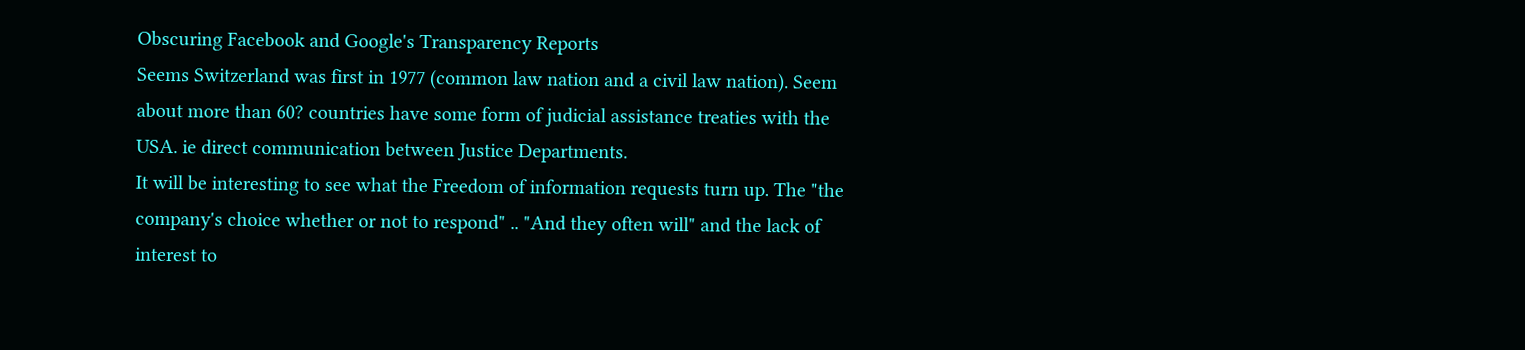Obscuring Facebook and Google's Transparency Reports
Seems Switzerland was first in 1977 (common law nation and a civil law nation). Seem about more than 60? countries have some form of judicial assistance treaties with the USA. ie direct communication between Justice Departments.
It will be interesting to see what the Freedom of information requests turn up. The "the company's choice whether or not to respond" .. "And they often will" and the lack of interest to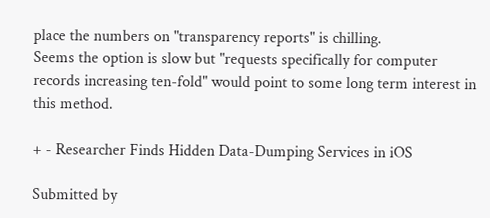place the numbers on "transparency reports" is chilling.
Seems the option is slow but "requests specifically for computer records increasing ten-fold" would point to some long term interest in this method.

+ - Researcher Finds Hidden Data-Dumping Services in iOS

Submitted by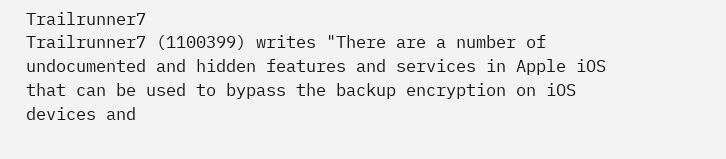Trailrunner7
Trailrunner7 (1100399) writes "There are a number of undocumented and hidden features and services in Apple iOS that can be used to bypass the backup encryption on iOS devices and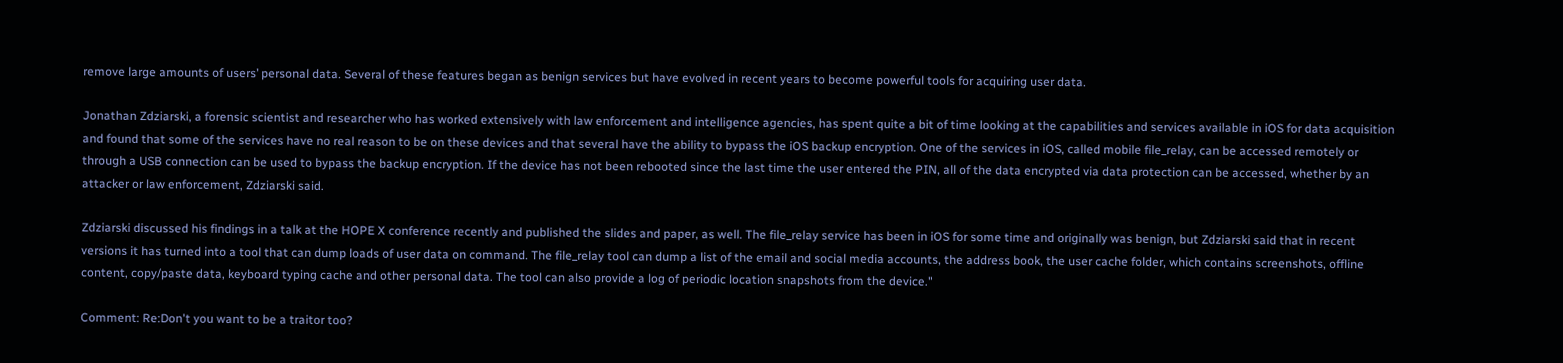remove large amounts of users’ personal data. Several of these features began as benign services but have evolved in recent years to become powerful tools for acquiring user data.

Jonathan Zdziarski, a forensic scientist and researcher who has worked extensively with law enforcement and intelligence agencies, has spent quite a bit of time looking at the capabilities and services available in iOS for data acquisition and found that some of the services have no real reason to be on these devices and that several have the ability to bypass the iOS backup encryption. One of the services in iOS, called mobile file_relay, can be accessed remotely or through a USB connection can be used to bypass the backup encryption. If the device has not been rebooted since the last time the user entered the PIN, all of the data encrypted via data protection can be accessed, whether by an attacker or law enforcement, Zdziarski said.

Zdziarski discussed his findings in a talk at the HOPE X conference recently and published the slides and paper, as well. The file_relay service has been in iOS for some time and originally was benign, but Zdziarski said that in recent versions it has turned into a tool that can dump loads of user data on command. The file_relay tool can dump a list of the email and social media accounts, the address book, the user cache folder, which contains screenshots, offline content, copy/paste data, keyboard typing cache and other personal data. The tool can also provide a log of periodic location snapshots from the device."

Comment: Re:Don't you want to be a traitor too?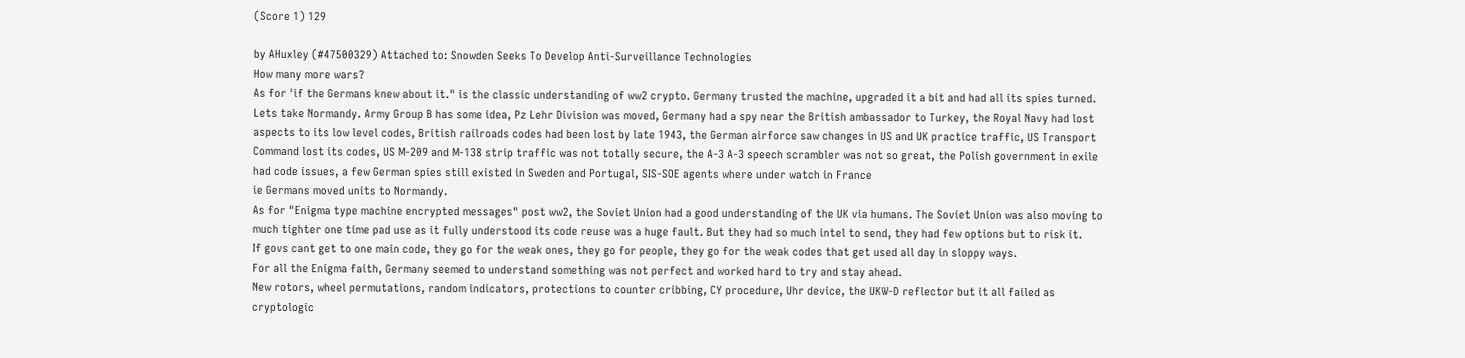(Score 1) 129

by AHuxley (#47500329) Attached to: Snowden Seeks To Develop Anti-Surveillance Technologies
How many more wars?
As for 'if the Germans knew about it." is the classic understanding of ww2 crypto. Germany trusted the machine, upgraded it a bit and had all its spies turned.
Lets take Normandy. Army Group B has some idea, Pz Lehr Division was moved, Germany had a spy near the British ambassador to Turkey, the Royal Navy had lost aspects to its low level codes, British railroads codes had been lost by late 1943, the German airforce saw changes in US and UK practice traffic, US Transport Command lost its codes, US M-209 and M-138 strip traffic was not totally secure, the A-3 A-3 speech scrambler was not so great, the Polish government in exile had code issues, a few German spies still existed in Sweden and Portugal, SIS-SOE agents where under watch in France
ie Germans moved units to Normandy.
As for "Enigma type machine encrypted messages" post ww2, the Soviet Union had a good understanding of the UK via humans. The Soviet Union was also moving to much tighter one time pad use as it fully understood its code reuse was a huge fault. But they had so much intel to send, they had few options but to risk it.
If govs cant get to one main code, they go for the weak ones, they go for people, they go for the weak codes that get used all day in sloppy ways.
For all the Enigma faith, Germany seemed to understand something was not perfect and worked hard to try and stay ahead.
New rotors, wheel permutations, random indicators, protections to counter cribbing, CY procedure, Uhr device, the UKW-D reflector but it all failed as cryptologic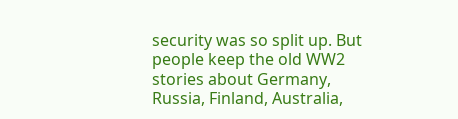security was so split up. But people keep the old WW2 stories about Germany, Russia, Finland, Australia,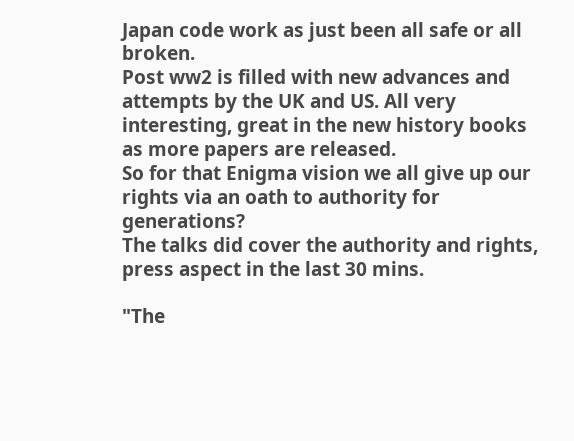Japan code work as just been all safe or all broken.
Post ww2 is filled with new advances and attempts by the UK and US. All very interesting, great in the new history books as more papers are released.
So for that Enigma vision we all give up our rights via an oath to authority for generations?
The talks did cover the authority and rights, press aspect in the last 30 mins.

"The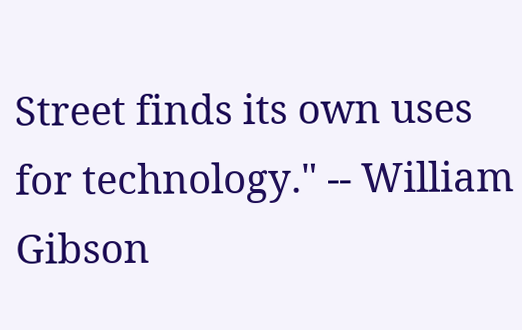Street finds its own uses for technology." -- William Gibson